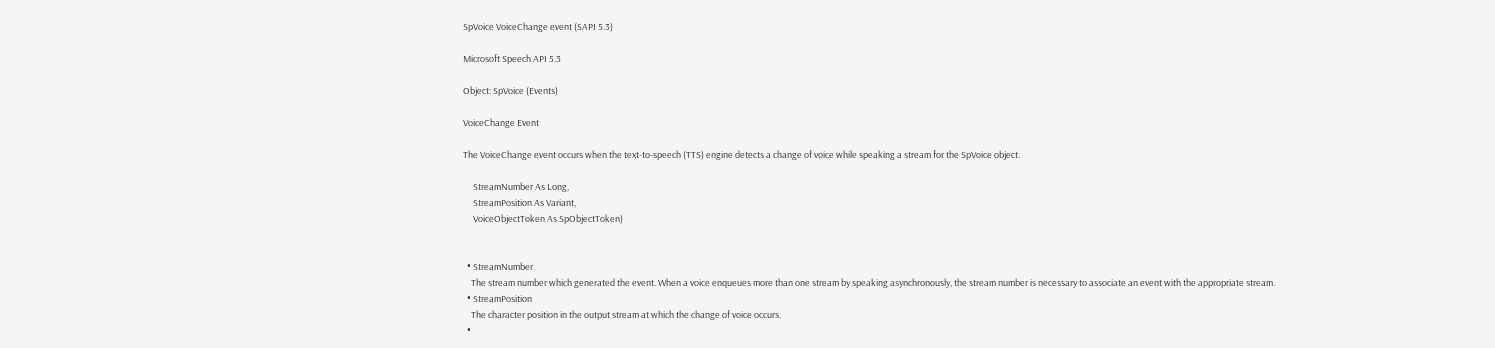SpVoice VoiceChange event (SAPI 5.3)

Microsoft Speech API 5.3

Object: SpVoice (Events)

VoiceChange Event

The VoiceChange event occurs when the text-to-speech (TTS) engine detects a change of voice while speaking a stream for the SpVoice object.

     StreamNumber As Long,
     StreamPosition As Variant,
     VoiceObjectToken As SpObjectToken)


  • StreamNumber
    The stream number which generated the event. When a voice enqueues more than one stream by speaking asynchronously, the stream number is necessary to associate an event with the appropriate stream.
  • StreamPosition
    The character position in the output stream at which the change of voice occurs.
  •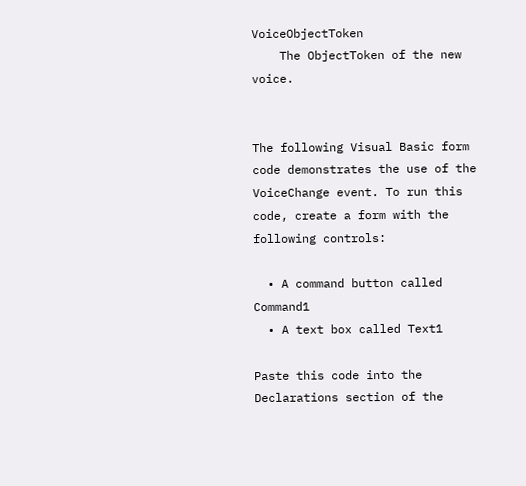VoiceObjectToken
    The ObjectToken of the new voice.


The following Visual Basic form code demonstrates the use of the VoiceChange event. To run this code, create a form with the following controls:

  • A command button called Command1
  • A text box called Text1

Paste this code into the Declarations section of the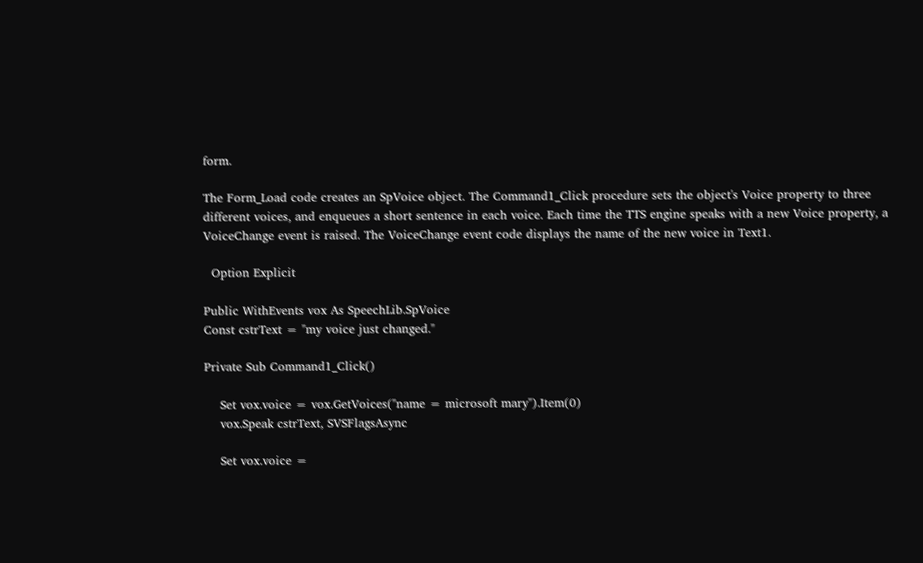form.

The Form_Load code creates an SpVoice object. The Command1_Click procedure sets the object's Voice property to three different voices, and enqueues a short sentence in each voice. Each time the TTS engine speaks with a new Voice property, a VoiceChange event is raised. The VoiceChange event code displays the name of the new voice in Text1.

  Option Explicit

Public WithEvents vox As SpeechLib.SpVoice
Const cstrText = "my voice just changed."

Private Sub Command1_Click()

    Set vox.voice = vox.GetVoices("name = microsoft mary").Item(0)
    vox.Speak cstrText, SVSFlagsAsync

    Set vox.voice =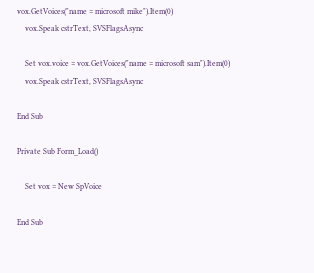vox.GetVoices("name = microsoft mike").Item(0)
    vox.Speak cstrText, SVSFlagsAsync

    Set vox.voice = vox.GetVoices("name = microsoft sam").Item(0)
    vox.Speak cstrText, SVSFlagsAsync

End Sub

Private Sub Form_Load()

    Set vox = New SpVoice

End Sub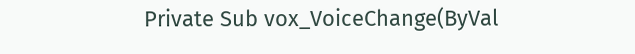Private Sub vox_VoiceChange(ByVal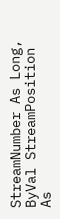StreamNumber As Long, ByVal StreamPosition As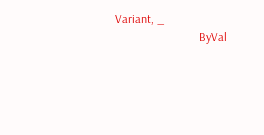Variant, _
                            ByVal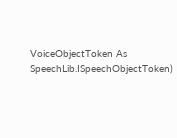VoiceObjectToken As SpeechLib.ISpeechObjectToken)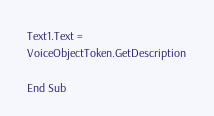Text1.Text = VoiceObjectToken.GetDescription

End Sub